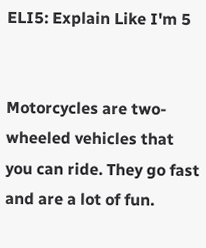ELI5: Explain Like I'm 5


Motorcycles are two-wheeled vehicles that you can ride. They go fast and are a lot of fun.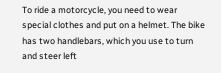To ride a motorcycle, you need to wear special clothes and put on a helmet. The bike has two handlebars, which you use to turn and steer left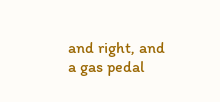and right, and a gas pedal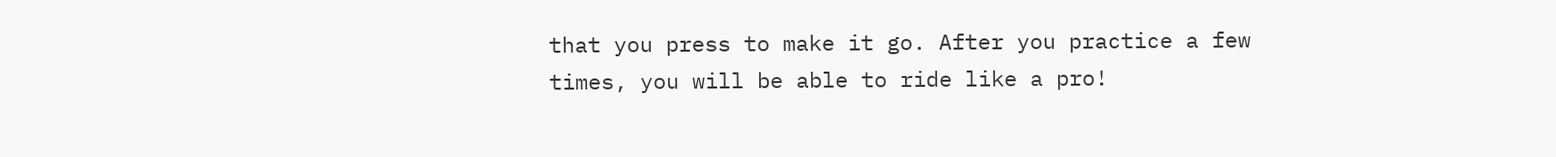that you press to make it go. After you practice a few times, you will be able to ride like a pro!